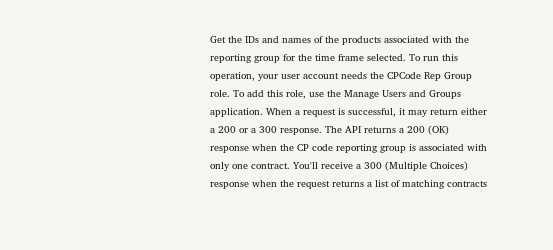Get the IDs and names of the products associated with the reporting group for the time frame selected. To run this operation, your user account needs the CPCode Rep Group role. To add this role, use the Manage Users and Groups application. When a request is successful, it may return either a 200 or a 300 response. The API returns a 200 (OK) response when the CP code reporting group is associated with only one contract. You'll receive a 300 (Multiple Choices) response when the request returns a list of matching contracts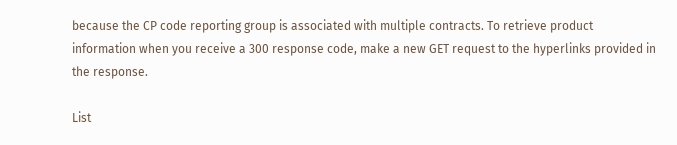because the CP code reporting group is associated with multiple contracts. To retrieve product information when you receive a 300 response code, make a new GET request to the hyperlinks provided in the response.

List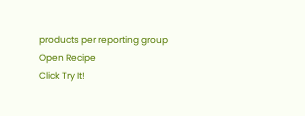products per reporting group
Open Recipe
Click Try It!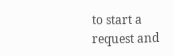to start a request and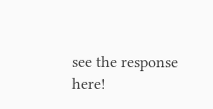see the response here!